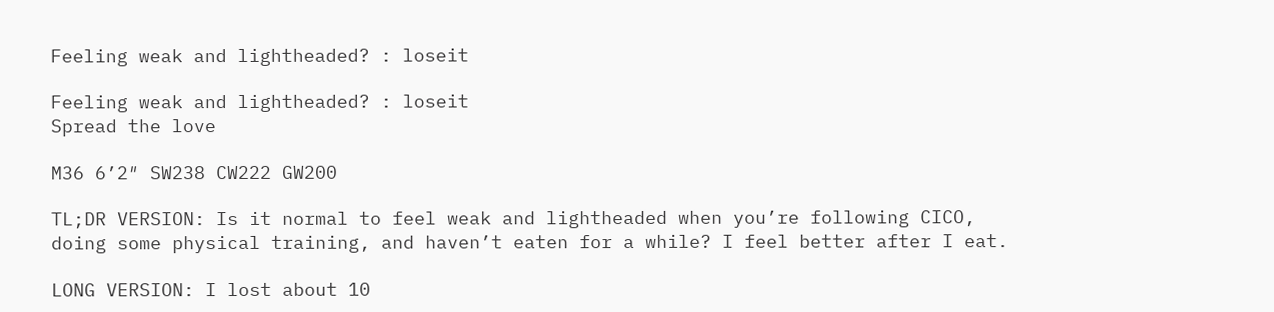Feeling weak and lightheaded? : loseit

Feeling weak and lightheaded? : loseit
Spread the love

M36 6’2″ SW238 CW222 GW200

TL;DR VERSION: Is it normal to feel weak and lightheaded when you’re following CICO, doing some physical training, and haven’t eaten for a while? I feel better after I eat.

LONG VERSION: I lost about 10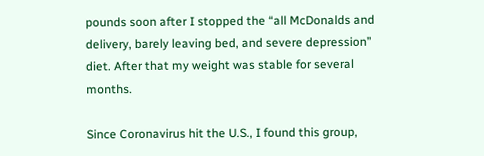pounds soon after I stopped the “all McDonalds and delivery, barely leaving bed, and severe depression” diet. After that my weight was stable for several months.

Since Coronavirus hit the U.S., I found this group,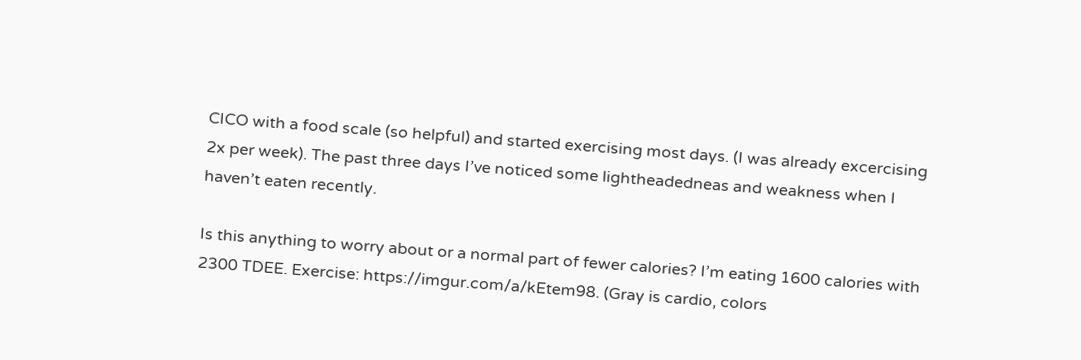CICO with a food scale (so helpful) and started exercising most days. (I was already excercising 2x per week). The past three days I’ve noticed some lightheadedneas and weakness when I haven’t eaten recently.

Is this anything to worry about or a normal part of fewer calories? I’m eating 1600 calories with 2300 TDEE. Exercise: https://imgur.com/a/kEtem98. (Gray is cardio, colors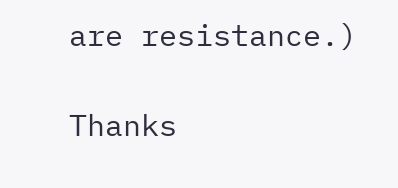are resistance.)

Thanks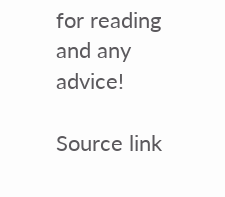for reading and any advice!

Source link